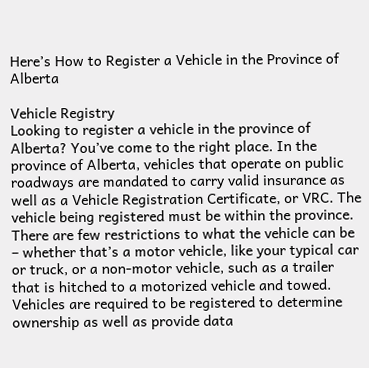Here’s How to Register a Vehicle in the Province of Alberta

Vehicle Registry
Looking to register a vehicle in the province of Alberta? You’ve come to the right place. In the province of Alberta, vehicles that operate on public roadways are mandated to carry valid insurance as well as a Vehicle Registration Certificate, or VRC. The vehicle being registered must be within the province. There are few restrictions to what the vehicle can be – whether that’s a motor vehicle, like your typical car or truck, or a non-motor vehicle, such as a trailer that is hitched to a motorized vehicle and towed. Vehicles are required to be registered to determine ownership as well as provide data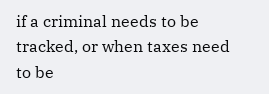if a criminal needs to be tracked, or when taxes need to be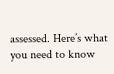assessed. Here’s what you need to know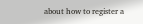about how to register a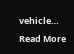vehicle…
Read More